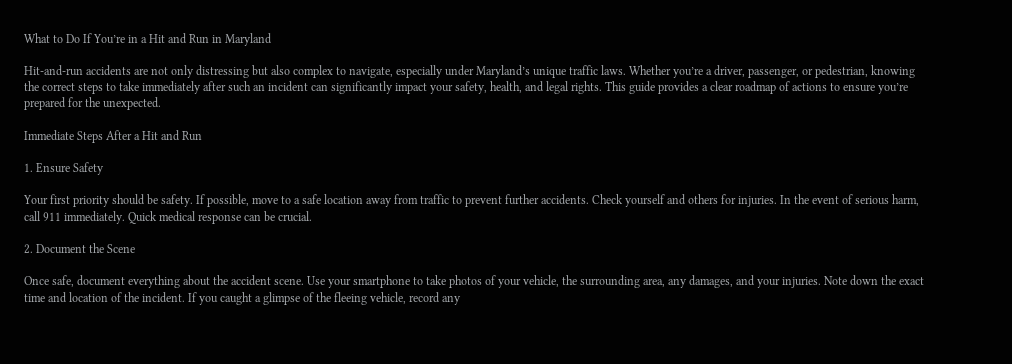What to Do If You’re in a Hit and Run in Maryland

Hit-and-run accidents are not only distressing but also complex to navigate, especially under Maryland’s unique traffic laws. Whether you’re a driver, passenger, or pedestrian, knowing the correct steps to take immediately after such an incident can significantly impact your safety, health, and legal rights. This guide provides a clear roadmap of actions to ensure you’re prepared for the unexpected.

Immediate Steps After a Hit and Run

1. Ensure Safety

Your first priority should be safety. If possible, move to a safe location away from traffic to prevent further accidents. Check yourself and others for injuries. In the event of serious harm, call 911 immediately. Quick medical response can be crucial.

2. Document the Scene

Once safe, document everything about the accident scene. Use your smartphone to take photos of your vehicle, the surrounding area, any damages, and your injuries. Note down the exact time and location of the incident. If you caught a glimpse of the fleeing vehicle, record any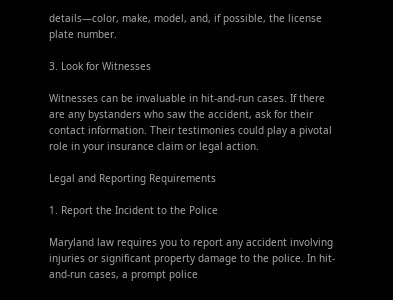details—color, make, model, and, if possible, the license plate number.

3. Look for Witnesses

Witnesses can be invaluable in hit-and-run cases. If there are any bystanders who saw the accident, ask for their contact information. Their testimonies could play a pivotal role in your insurance claim or legal action.

Legal and Reporting Requirements

1. Report the Incident to the Police

Maryland law requires you to report any accident involving injuries or significant property damage to the police. In hit-and-run cases, a prompt police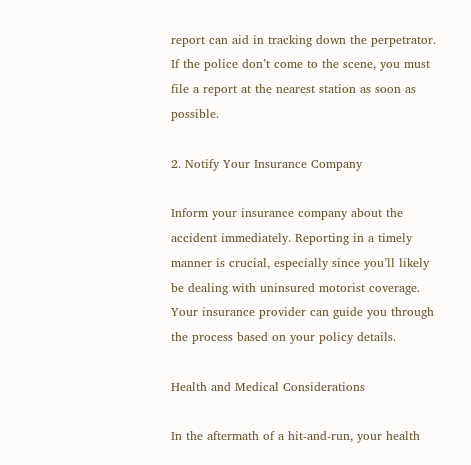report can aid in tracking down the perpetrator. If the police don’t come to the scene, you must file a report at the nearest station as soon as possible.

2. Notify Your Insurance Company

Inform your insurance company about the accident immediately. Reporting in a timely manner is crucial, especially since you’ll likely be dealing with uninsured motorist coverage. Your insurance provider can guide you through the process based on your policy details.

Health and Medical Considerations

In the aftermath of a hit-and-run, your health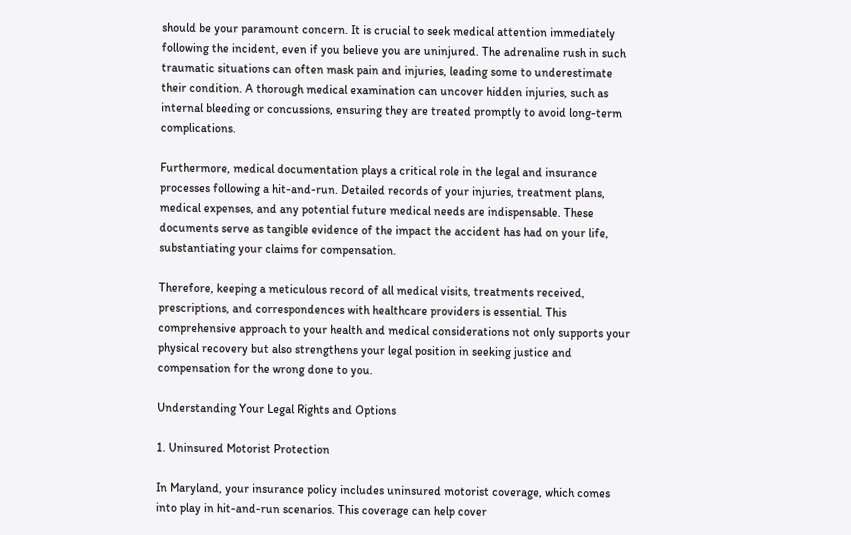should be your paramount concern. It is crucial to seek medical attention immediately following the incident, even if you believe you are uninjured. The adrenaline rush in such traumatic situations can often mask pain and injuries, leading some to underestimate their condition. A thorough medical examination can uncover hidden injuries, such as internal bleeding or concussions, ensuring they are treated promptly to avoid long-term complications.

Furthermore, medical documentation plays a critical role in the legal and insurance processes following a hit-and-run. Detailed records of your injuries, treatment plans, medical expenses, and any potential future medical needs are indispensable. These documents serve as tangible evidence of the impact the accident has had on your life, substantiating your claims for compensation.

Therefore, keeping a meticulous record of all medical visits, treatments received, prescriptions, and correspondences with healthcare providers is essential. This comprehensive approach to your health and medical considerations not only supports your physical recovery but also strengthens your legal position in seeking justice and compensation for the wrong done to you.

Understanding Your Legal Rights and Options

1. Uninsured Motorist Protection

In Maryland, your insurance policy includes uninsured motorist coverage, which comes into play in hit-and-run scenarios. This coverage can help cover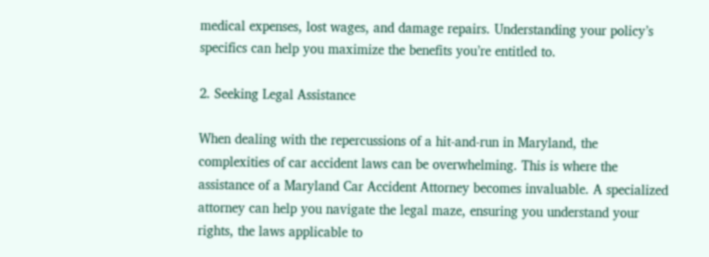medical expenses, lost wages, and damage repairs. Understanding your policy’s specifics can help you maximize the benefits you’re entitled to.

2. Seeking Legal Assistance

When dealing with the repercussions of a hit-and-run in Maryland, the complexities of car accident laws can be overwhelming. This is where the assistance of a Maryland Car Accident Attorney becomes invaluable. A specialized attorney can help you navigate the legal maze, ensuring you understand your rights, the laws applicable to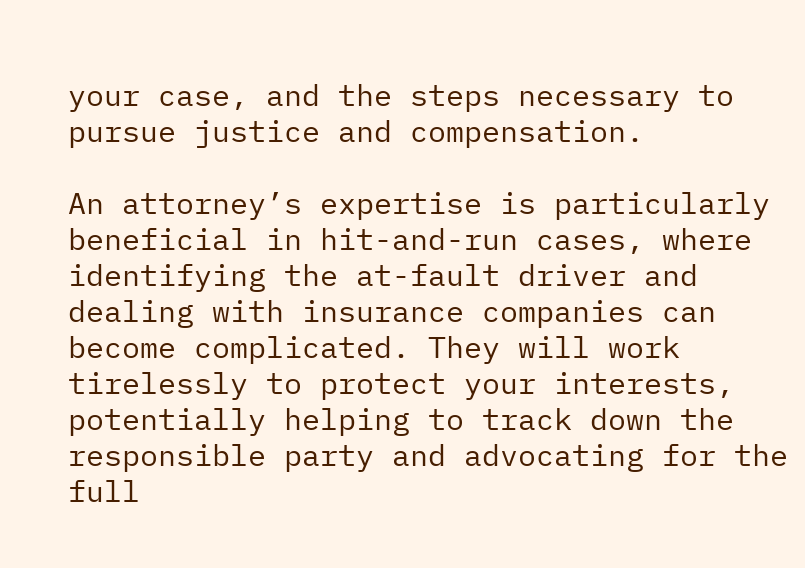your case, and the steps necessary to pursue justice and compensation.

An attorney’s expertise is particularly beneficial in hit-and-run cases, where identifying the at-fault driver and dealing with insurance companies can become complicated. They will work tirelessly to protect your interests, potentially helping to track down the responsible party and advocating for the full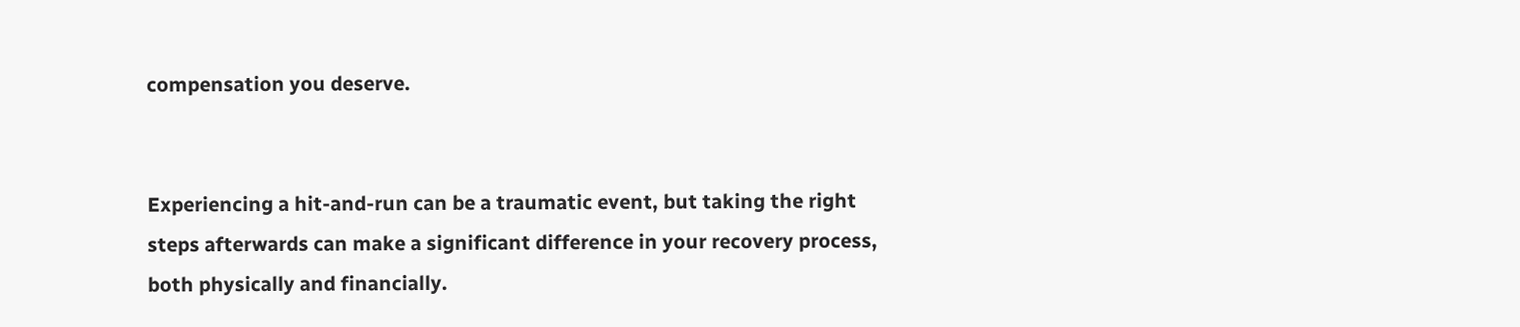compensation you deserve.


Experiencing a hit-and-run can be a traumatic event, but taking the right steps afterwards can make a significant difference in your recovery process, both physically and financially.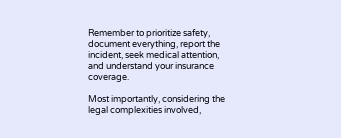Remember to prioritize safety, document everything, report the incident, seek medical attention, and understand your insurance coverage.

Most importantly, considering the legal complexities involved,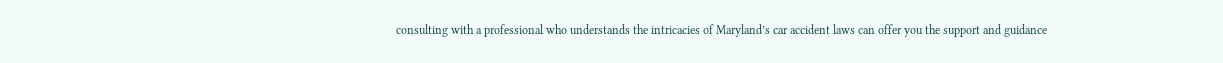consulting with a professional who understands the intricacies of Maryland’s car accident laws can offer you the support and guidance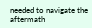needed to navigate the aftermath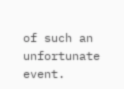of such an unfortunate event.